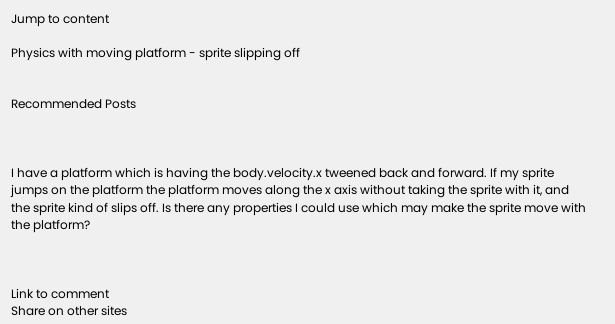Jump to content

Physics with moving platform - sprite slipping off


Recommended Posts



I have a platform which is having the body.velocity.x tweened back and forward. If my sprite jumps on the platform the platform moves along the x axis without taking the sprite with it, and the sprite kind of slips off. Is there any properties I could use which may make the sprite move with the platform?



Link to comment
Share on other sites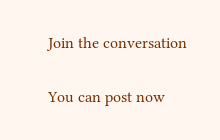Join the conversation

You can post now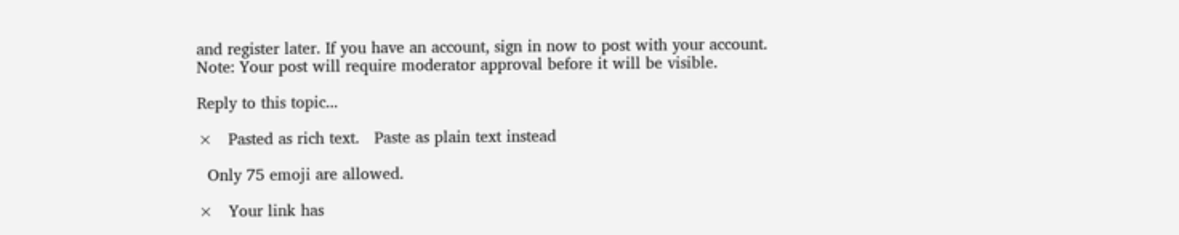and register later. If you have an account, sign in now to post with your account.
Note: Your post will require moderator approval before it will be visible.

Reply to this topic...

×   Pasted as rich text.   Paste as plain text instead

  Only 75 emoji are allowed.

×   Your link has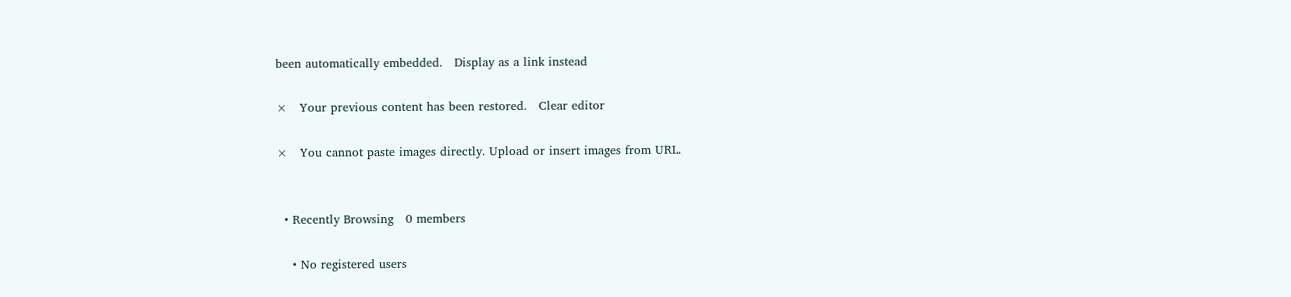been automatically embedded.   Display as a link instead

×   Your previous content has been restored.   Clear editor

×   You cannot paste images directly. Upload or insert images from URL.


  • Recently Browsing   0 members

    • No registered users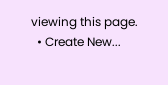viewing this page.
  • Create New...